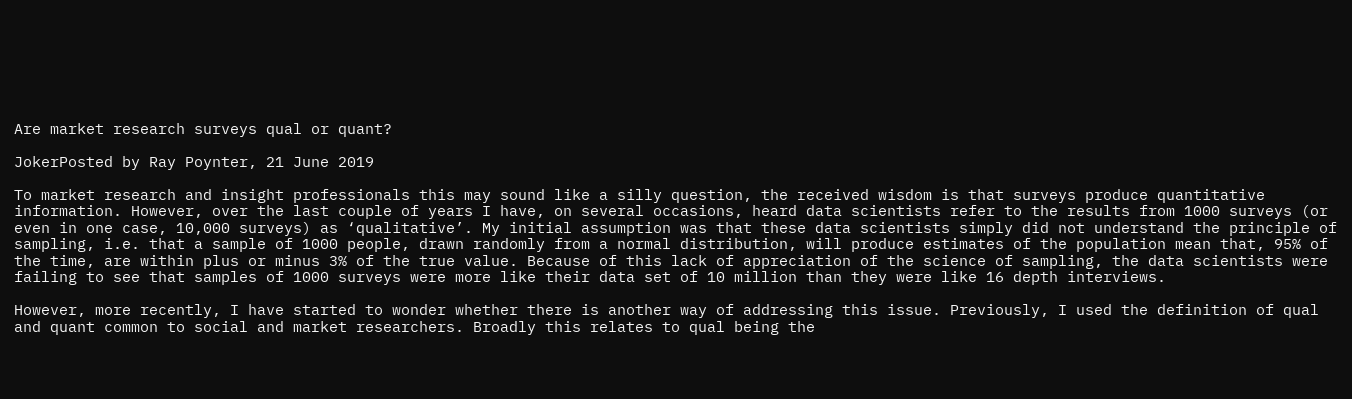Are market research surveys qual or quant?

JokerPosted by Ray Poynter, 21 June 2019

To market research and insight professionals this may sound like a silly question, the received wisdom is that surveys produce quantitative information. However, over the last couple of years I have, on several occasions, heard data scientists refer to the results from 1000 surveys (or even in one case, 10,000 surveys) as ‘qualitative’. My initial assumption was that these data scientists simply did not understand the principle of sampling, i.e. that a sample of 1000 people, drawn randomly from a normal distribution, will produce estimates of the population mean that, 95% of the time, are within plus or minus 3% of the true value. Because of this lack of appreciation of the science of sampling, the data scientists were failing to see that samples of 1000 surveys were more like their data set of 10 million than they were like 16 depth interviews.

However, more recently, I have started to wonder whether there is another way of addressing this issue. Previously, I used the definition of qual and quant common to social and market researchers. Broadly this relates to qual being the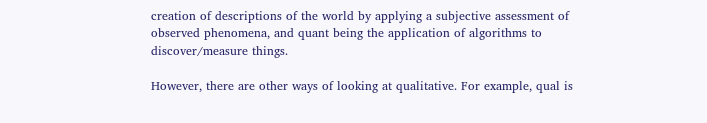creation of descriptions of the world by applying a subjective assessment of observed phenomena, and quant being the application of algorithms to discover/measure things.

However, there are other ways of looking at qualitative. For example, qual is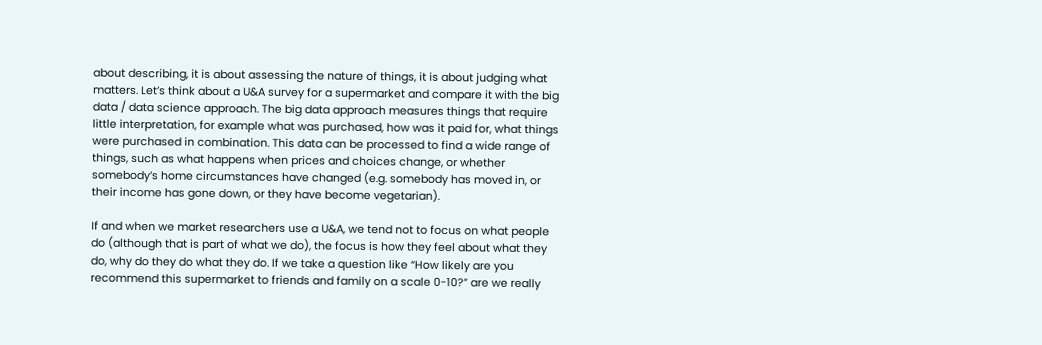about describing, it is about assessing the nature of things, it is about judging what matters. Let’s think about a U&A survey for a supermarket and compare it with the big data / data science approach. The big data approach measures things that require little interpretation, for example what was purchased, how was it paid for, what things were purchased in combination. This data can be processed to find a wide range of things, such as what happens when prices and choices change, or whether somebody’s home circumstances have changed (e.g. somebody has moved in, or their income has gone down, or they have become vegetarian).

If and when we market researchers use a U&A, we tend not to focus on what people do (although that is part of what we do), the focus is how they feel about what they do, why do they do what they do. If we take a question like “How likely are you recommend this supermarket to friends and family on a scale 0-10?” are we really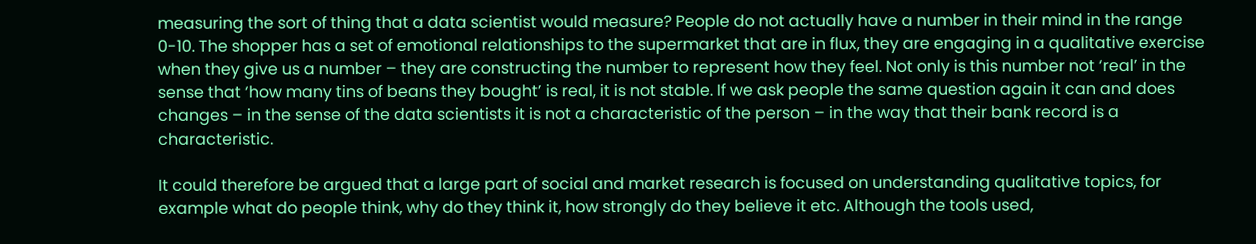measuring the sort of thing that a data scientist would measure? People do not actually have a number in their mind in the range 0-10. The shopper has a set of emotional relationships to the supermarket that are in flux, they are engaging in a qualitative exercise when they give us a number – they are constructing the number to represent how they feel. Not only is this number not ‘real’ in the sense that ‘how many tins of beans they bought’ is real, it is not stable. If we ask people the same question again it can and does changes – in the sense of the data scientists it is not a characteristic of the person – in the way that their bank record is a characteristic.

It could therefore be argued that a large part of social and market research is focused on understanding qualitative topics, for example what do people think, why do they think it, how strongly do they believe it etc. Although the tools used,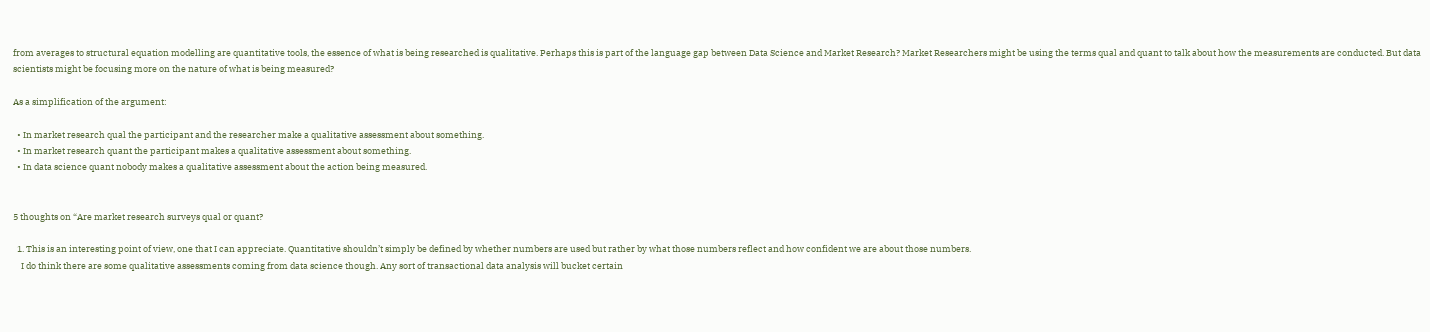from averages to structural equation modelling are quantitative tools, the essence of what is being researched is qualitative. Perhaps this is part of the language gap between Data Science and Market Research? Market Researchers might be using the terms qual and quant to talk about how the measurements are conducted. But data scientists might be focusing more on the nature of what is being measured?

As a simplification of the argument:

  • In market research qual the participant and the researcher make a qualitative assessment about something.
  • In market research quant the participant makes a qualitative assessment about something.
  • In data science quant nobody makes a qualitative assessment about the action being measured.


5 thoughts on “Are market research surveys qual or quant?

  1. This is an interesting point of view, one that I can appreciate. Quantitative shouldn’t simply be defined by whether numbers are used but rather by what those numbers reflect and how confident we are about those numbers.
    I do think there are some qualitative assessments coming from data science though. Any sort of transactional data analysis will bucket certain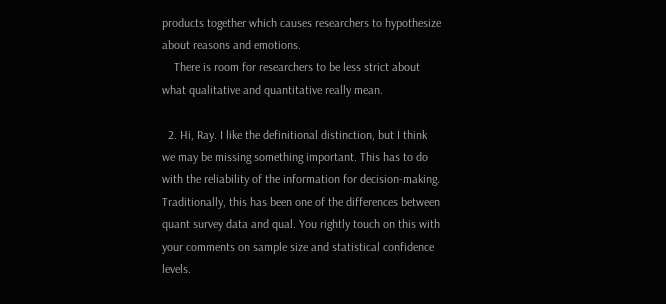products together which causes researchers to hypothesize about reasons and emotions.
    There is room for researchers to be less strict about what qualitative and quantitative really mean.

  2. Hi, Ray. I like the definitional distinction, but I think we may be missing something important. This has to do with the reliability of the information for decision-making. Traditionally, this has been one of the differences between quant survey data and qual. You rightly touch on this with your comments on sample size and statistical confidence levels.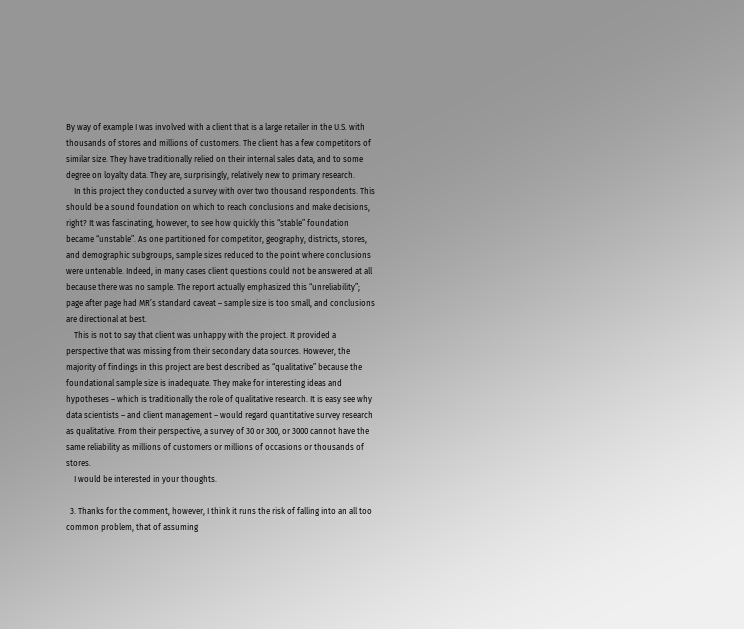By way of example I was involved with a client that is a large retailer in the U.S. with thousands of stores and millions of customers. The client has a few competitors of similar size. They have traditionally relied on their internal sales data, and to some degree on loyalty data. They are, surprisingly, relatively new to primary research.
    In this project they conducted a survey with over two thousand respondents. This should be a sound foundation on which to reach conclusions and make decisions, right? It was fascinating, however, to see how quickly this “stable” foundation became “unstable”. As one partitioned for competitor, geography, districts, stores, and demographic subgroups, sample sizes reduced to the point where conclusions were untenable. Indeed, in many cases client questions could not be answered at all because there was no sample. The report actually emphasized this “unreliability”; page after page had MR’s standard caveat – sample size is too small, and conclusions are directional at best.
    This is not to say that client was unhappy with the project. It provided a perspective that was missing from their secondary data sources. However, the majority of findings in this project are best described as “qualitative” because the foundational sample size is inadequate. They make for interesting ideas and hypotheses – which is traditionally the role of qualitative research. It is easy see why data scientists – and client management – would regard quantitative survey research as qualitative. From their perspective, a survey of 30 or 300, or 3000 cannot have the same reliability as millions of customers or millions of occasions or thousands of stores.
    I would be interested in your thoughts.

  3. Thanks for the comment, however, I think it runs the risk of falling into an all too common problem, that of assuming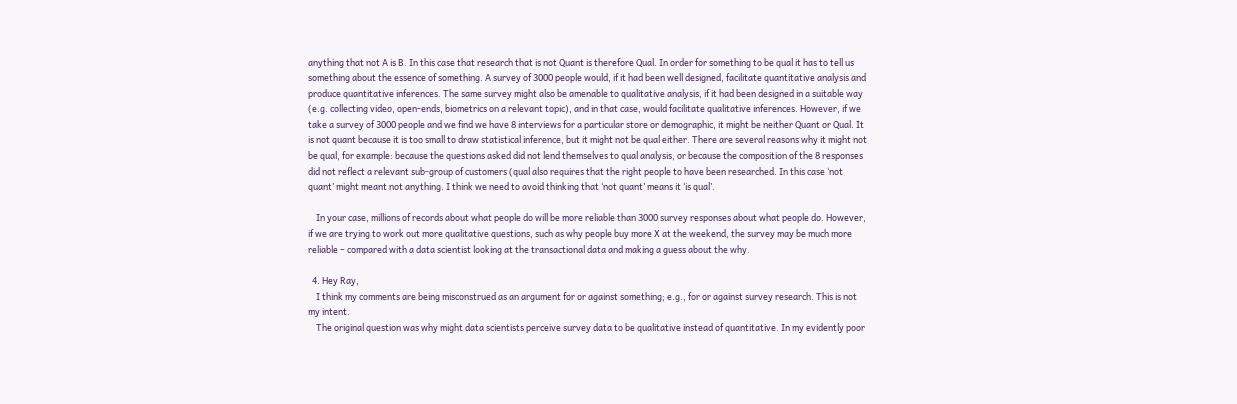anything that not A is B. In this case that research that is not Quant is therefore Qual. In order for something to be qual it has to tell us something about the essence of something. A survey of 3000 people would, if it had been well designed, facilitate quantitative analysis and produce quantitative inferences. The same survey might also be amenable to qualitative analysis, if it had been designed in a suitable way (e.g. collecting video, open-ends, biometrics on a relevant topic), and in that case, would facilitate qualitative inferences. However, if we take a survey of 3000 people and we find we have 8 interviews for a particular store or demographic, it might be neither Quant or Qual. It is not quant because it is too small to draw statistical inference, but it might not be qual either. There are several reasons why it might not be qual, for example: because the questions asked did not lend themselves to qual analysis, or because the composition of the 8 responses did not reflect a relevant sub-group of customers (qual also requires that the right people to have been researched. In this case ‘not quant’ might meant not anything. I think we need to avoid thinking that ‘not quant’ means it ‘is qual’.

    In your case, millions of records about what people do will be more reliable than 3000 survey responses about what people do. However, if we are trying to work out more qualitative questions, such as why people buy more X at the weekend, the survey may be much more reliable – compared with a data scientist looking at the transactional data and making a guess about the why.

  4. Hey Ray,
    I think my comments are being misconstrued as an argument for or against something; e.g., for or against survey research. This is not my intent.
    The original question was why might data scientists perceive survey data to be qualitative instead of quantitative. In my evidently poor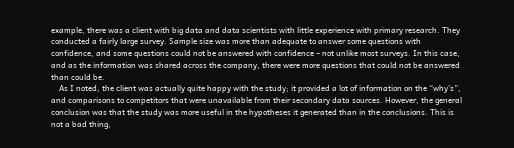example, there was a client with big data and data scientists with little experience with primary research. They conducted a fairly large survey. Sample size was more than adequate to answer some questions with confidence, and some questions could not be answered with confidence – not unlike most surveys. In this case, and as the information was shared across the company, there were more questions that could not be answered than could be.
    As I noted, the client was actually quite happy with the study; it provided a lot of information on the “why’s”, and comparisons to competitors that were unavailable from their secondary data sources. However, the general conclusion was that the study was more useful in the hypotheses it generated than in the conclusions. This is not a bad thing,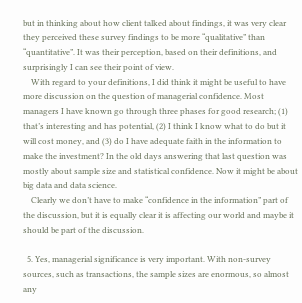but in thinking about how client talked about findings, it was very clear they perceived these survey findings to be more “qualitative” than “quantitative”. It was their perception, based on their definitions, and surprisingly I can see their point of view.
    With regard to your definitions, I did think it might be useful to have more discussion on the question of managerial confidence. Most managers I have known go through three phases for good research; (1) that’s interesting and has potential, (2) I think I know what to do but it will cost money, and (3) do I have adequate faith in the information to make the investment? In the old days answering that last question was mostly about sample size and statistical confidence. Now it might be about big data and data science.
    Clearly we don’t have to make “confidence in the information” part of the discussion, but it is equally clear it is affecting our world and maybe it should be part of the discussion.

  5. Yes, managerial significance is very important. With non-survey sources, such as transactions, the sample sizes are enormous, so almost any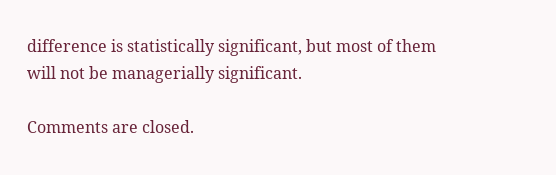difference is statistically significant, but most of them will not be managerially significant.

Comments are closed.